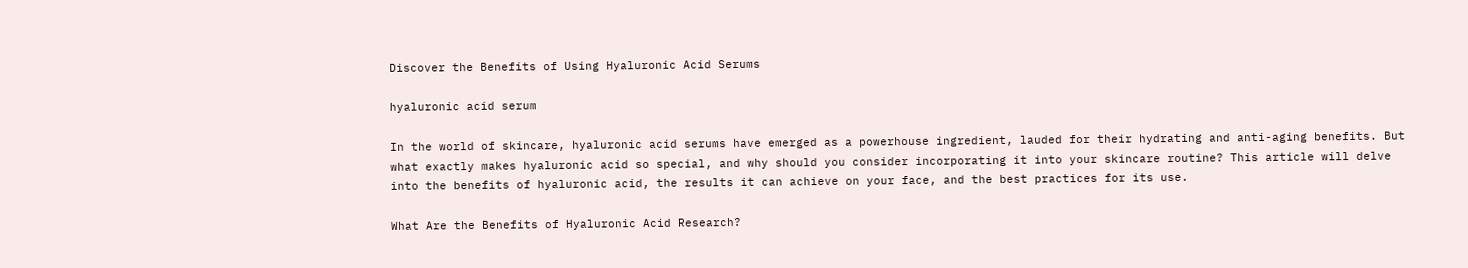Discover the Benefits of Using Hyaluronic Acid Serums

hyaluronic acid serum

In the world of skincare, hyaluronic acid serums have emerged as a powerhouse ingredient, lauded for their hydrating and anti-aging benefits. But what exactly makes hyaluronic acid so special, and why should you consider incorporating it into your skincare routine? This article will delve into the benefits of hyaluronic acid, the results it can achieve on your face, and the best practices for its use.

What Are the Benefits of Hyaluronic Acid Research?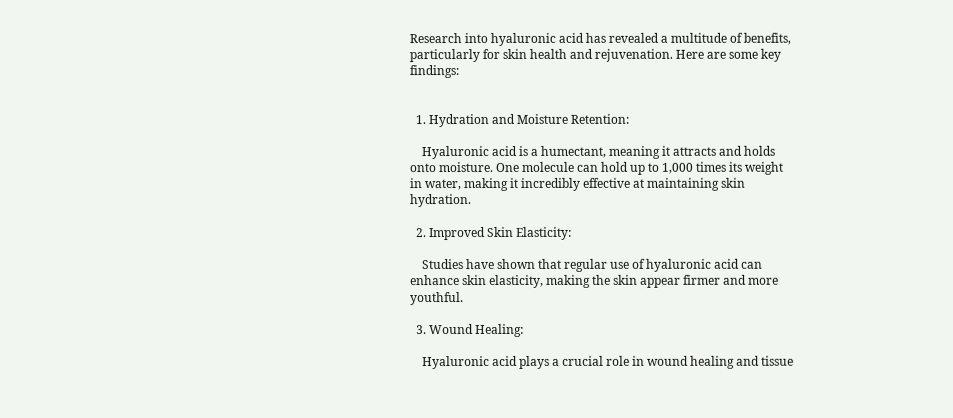Research into hyaluronic acid has revealed a multitude of benefits, particularly for skin health and rejuvenation. Here are some key findings:


  1. Hydration and Moisture Retention:

    Hyaluronic acid is a humectant, meaning it attracts and holds onto moisture. One molecule can hold up to 1,000 times its weight in water, making it incredibly effective at maintaining skin hydration.

  2. Improved Skin Elasticity:

    Studies have shown that regular use of hyaluronic acid can enhance skin elasticity, making the skin appear firmer and more youthful.

  3. Wound Healing:

    Hyaluronic acid plays a crucial role in wound healing and tissue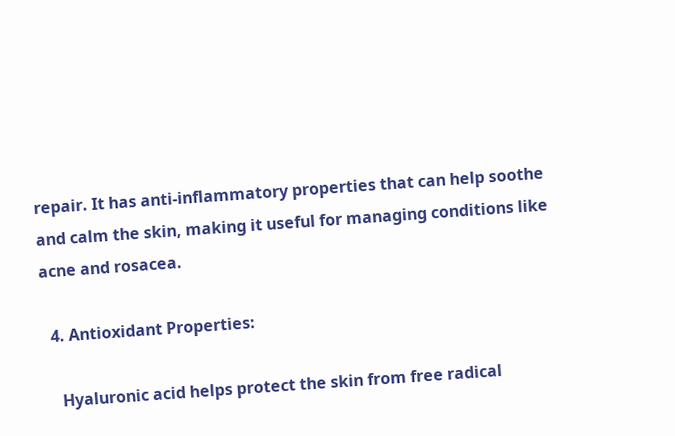repair. It has anti-inflammatory properties that can help soothe and calm the skin, making it useful for managing conditions like acne and rosacea.

  4. Antioxidant Properties:

    Hyaluronic acid helps protect the skin from free radical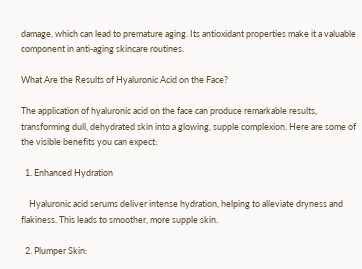damage, which can lead to premature aging. Its antioxidant properties make it a valuable component in anti-aging skincare routines.

What Are the Results of Hyaluronic Acid on the Face?

The application of hyaluronic acid on the face can produce remarkable results, transforming dull, dehydrated skin into a glowing, supple complexion. Here are some of the visible benefits you can expect:

  1. Enhanced Hydration

    Hyaluronic acid serums deliver intense hydration, helping to alleviate dryness and flakiness. This leads to smoother, more supple skin.

  2. Plumper Skin: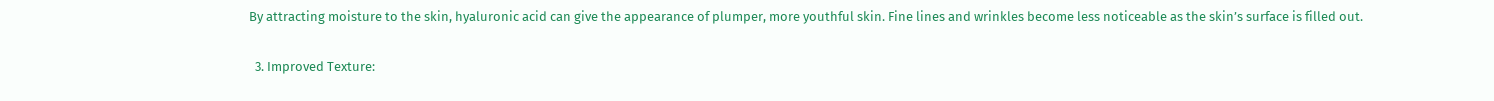By attracting moisture to the skin, hyaluronic acid can give the appearance of plumper, more youthful skin. Fine lines and wrinkles become less noticeable as the skin’s surface is filled out.

  3. Improved Texture: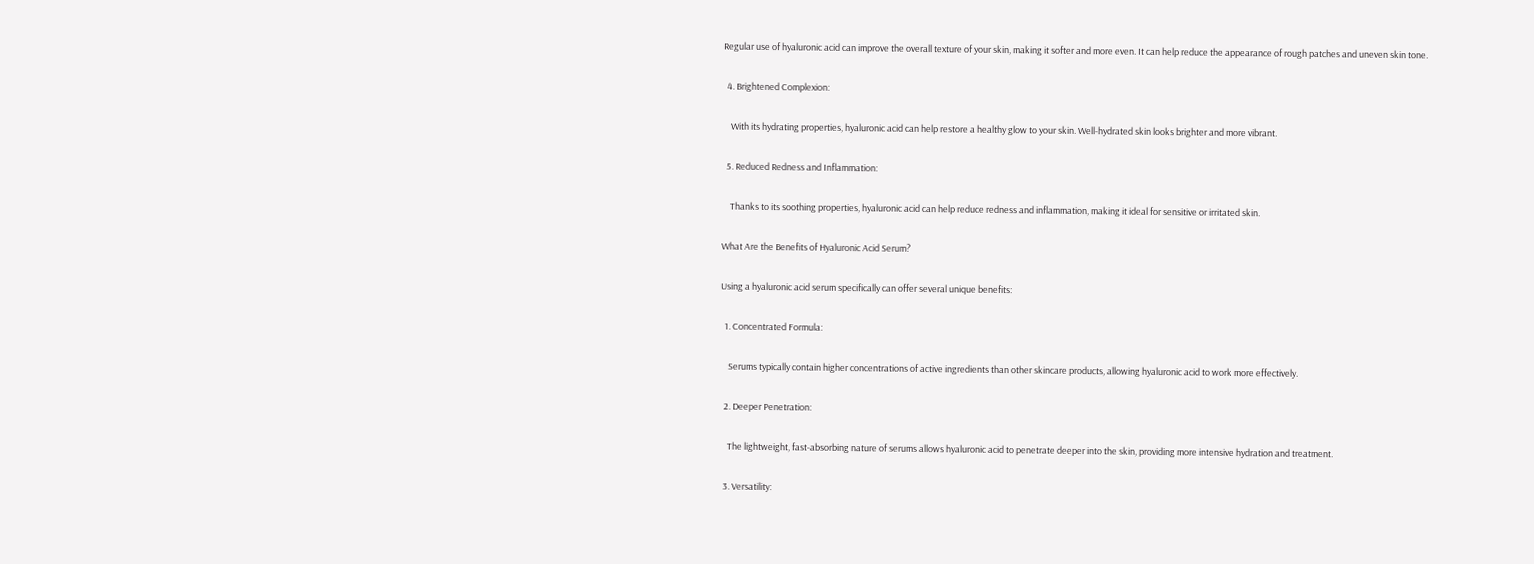Regular use of hyaluronic acid can improve the overall texture of your skin, making it softer and more even. It can help reduce the appearance of rough patches and uneven skin tone.

  4. Brightened Complexion:

    With its hydrating properties, hyaluronic acid can help restore a healthy glow to your skin. Well-hydrated skin looks brighter and more vibrant.

  5. Reduced Redness and Inflammation:

    Thanks to its soothing properties, hyaluronic acid can help reduce redness and inflammation, making it ideal for sensitive or irritated skin.

What Are the Benefits of Hyaluronic Acid Serum?

Using a hyaluronic acid serum specifically can offer several unique benefits:

  1. Concentrated Formula:

    Serums typically contain higher concentrations of active ingredients than other skincare products, allowing hyaluronic acid to work more effectively.

  2. Deeper Penetration:

    The lightweight, fast-absorbing nature of serums allows hyaluronic acid to penetrate deeper into the skin, providing more intensive hydration and treatment.

  3. Versatility: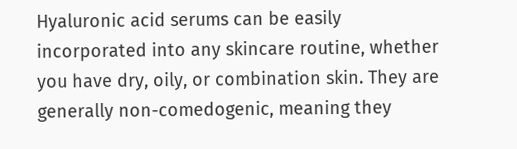Hyaluronic acid serums can be easily incorporated into any skincare routine, whether you have dry, oily, or combination skin. They are generally non-comedogenic, meaning they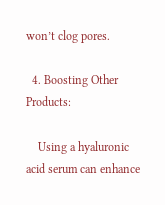won’t clog pores.

  4. Boosting Other Products:

    Using a hyaluronic acid serum can enhance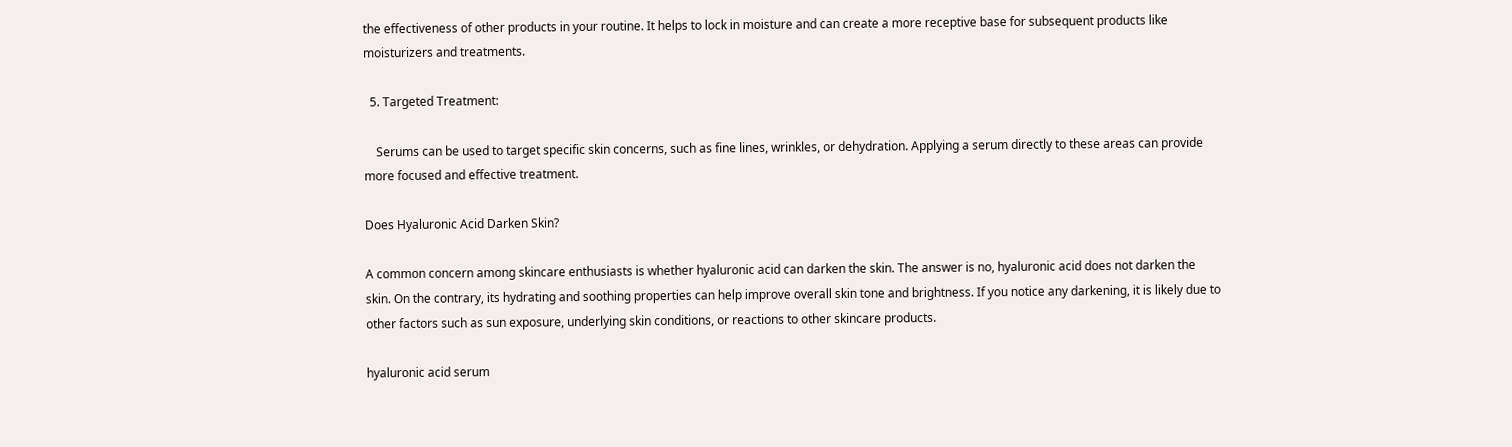the effectiveness of other products in your routine. It helps to lock in moisture and can create a more receptive base for subsequent products like moisturizers and treatments.

  5. Targeted Treatment:

    Serums can be used to target specific skin concerns, such as fine lines, wrinkles, or dehydration. Applying a serum directly to these areas can provide more focused and effective treatment.

Does Hyaluronic Acid Darken Skin?

A common concern among skincare enthusiasts is whether hyaluronic acid can darken the skin. The answer is no, hyaluronic acid does not darken the skin. On the contrary, its hydrating and soothing properties can help improve overall skin tone and brightness. If you notice any darkening, it is likely due to other factors such as sun exposure, underlying skin conditions, or reactions to other skincare products.

hyaluronic acid serum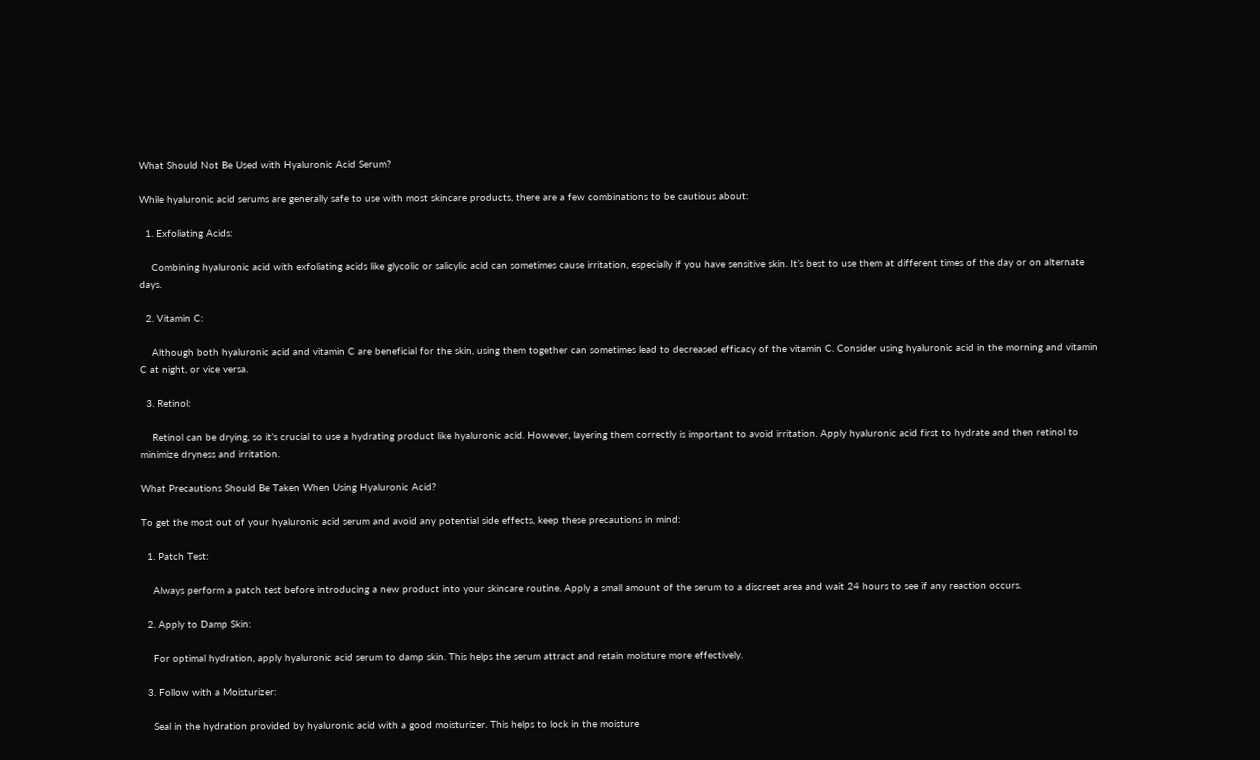What Should Not Be Used with Hyaluronic Acid Serum?

While hyaluronic acid serums are generally safe to use with most skincare products, there are a few combinations to be cautious about:

  1. Exfoliating Acids:

    Combining hyaluronic acid with exfoliating acids like glycolic or salicylic acid can sometimes cause irritation, especially if you have sensitive skin. It’s best to use them at different times of the day or on alternate days.

  2. Vitamin C:

    Although both hyaluronic acid and vitamin C are beneficial for the skin, using them together can sometimes lead to decreased efficacy of the vitamin C. Consider using hyaluronic acid in the morning and vitamin C at night, or vice versa.

  3. Retinol:

    Retinol can be drying, so it’s crucial to use a hydrating product like hyaluronic acid. However, layering them correctly is important to avoid irritation. Apply hyaluronic acid first to hydrate and then retinol to minimize dryness and irritation.

What Precautions Should Be Taken When Using Hyaluronic Acid?

To get the most out of your hyaluronic acid serum and avoid any potential side effects, keep these precautions in mind:

  1. Patch Test:

    Always perform a patch test before introducing a new product into your skincare routine. Apply a small amount of the serum to a discreet area and wait 24 hours to see if any reaction occurs.

  2. Apply to Damp Skin:

    For optimal hydration, apply hyaluronic acid serum to damp skin. This helps the serum attract and retain moisture more effectively.

  3. Follow with a Moisturizer:

    Seal in the hydration provided by hyaluronic acid with a good moisturizer. This helps to lock in the moisture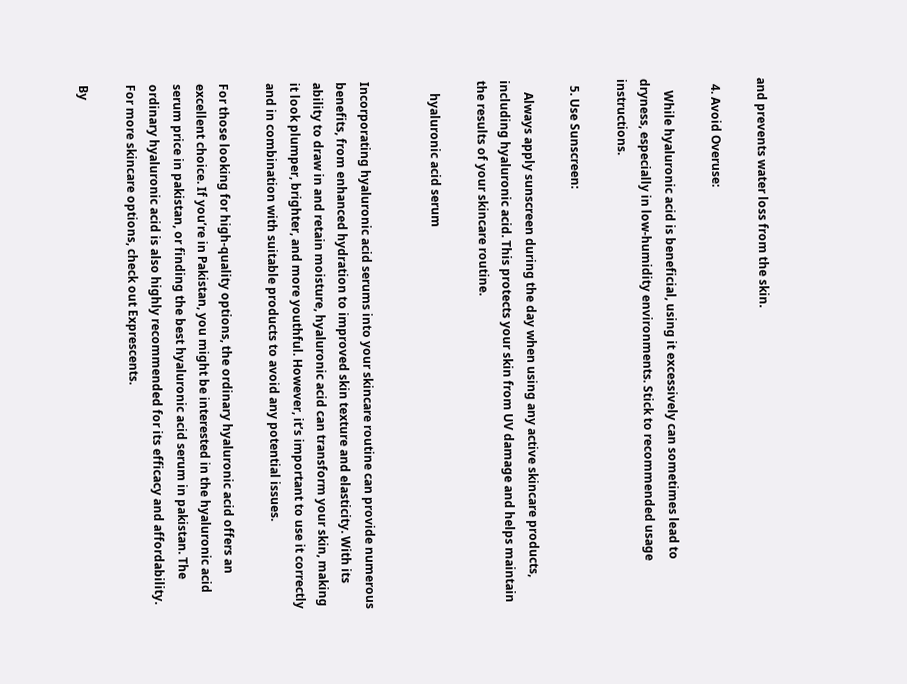and prevents water loss from the skin.

  4. Avoid Overuse:

    While hyaluronic acid is beneficial, using it excessively can sometimes lead to dryness, especially in low-humidity environments. Stick to recommended usage instructions.

  5. Use Sunscreen:

    Always apply sunscreen during the day when using any active skincare products, including hyaluronic acid. This protects your skin from UV damage and helps maintain the results of your skincare routine.

    hyaluronic acid serum


Incorporating hyaluronic acid serums into your skincare routine can provide numerous benefits, from enhanced hydration to improved skin texture and elasticity. With its ability to draw in and retain moisture, hyaluronic acid can transform your skin, making it look plumper, brighter, and more youthful. However, it’s important to use it correctly and in combination with suitable products to avoid any potential issues.

For those looking for high-quality options, the ordinary hyaluronic acid offers an excellent choice. If you’re in Pakistan, you might be interested in the hyaluronic acid serum price in pakistan, or finding the best hyaluronic acid serum in pakistan. The ordinary hyaluronic acid is also highly recommended for its efficacy and affordability. For more skincare options, check out Exprescents.

By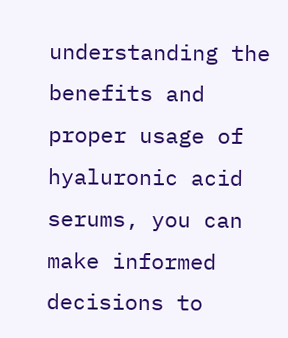understanding the benefits and proper usage of hyaluronic acid serums, you can make informed decisions to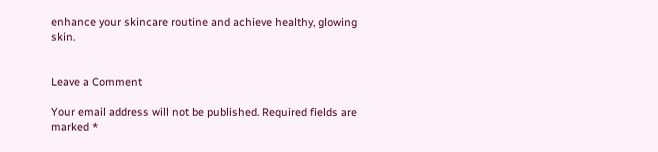enhance your skincare routine and achieve healthy, glowing skin.


Leave a Comment

Your email address will not be published. Required fields are marked *